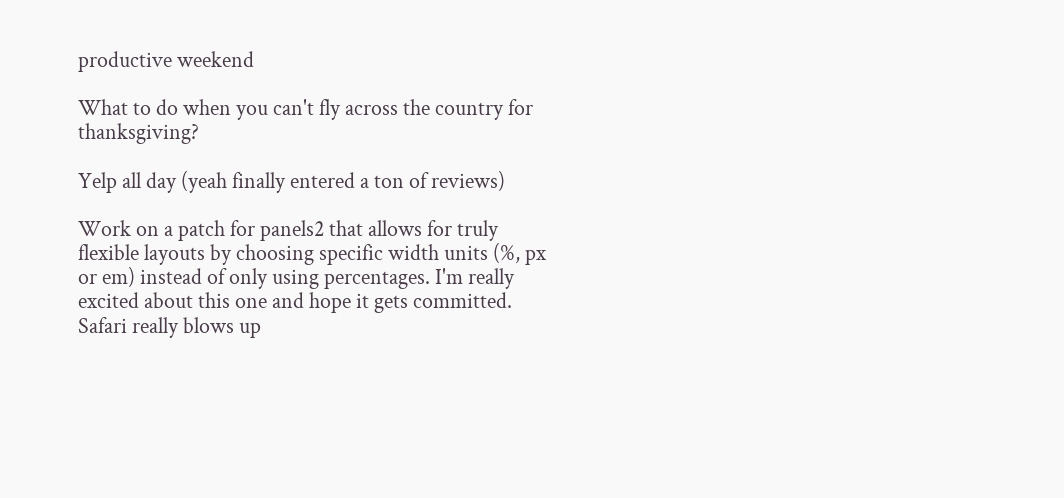productive weekend

What to do when you can't fly across the country for thanksgiving?

Yelp all day (yeah finally entered a ton of reviews)

Work on a patch for panels2 that allows for truly flexible layouts by choosing specific width units (%, px or em) instead of only using percentages. I'm really excited about this one and hope it gets committed. Safari really blows up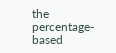the percentage-based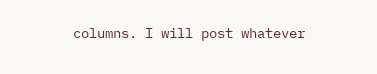columns. I will post whatever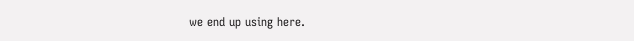we end up using here.